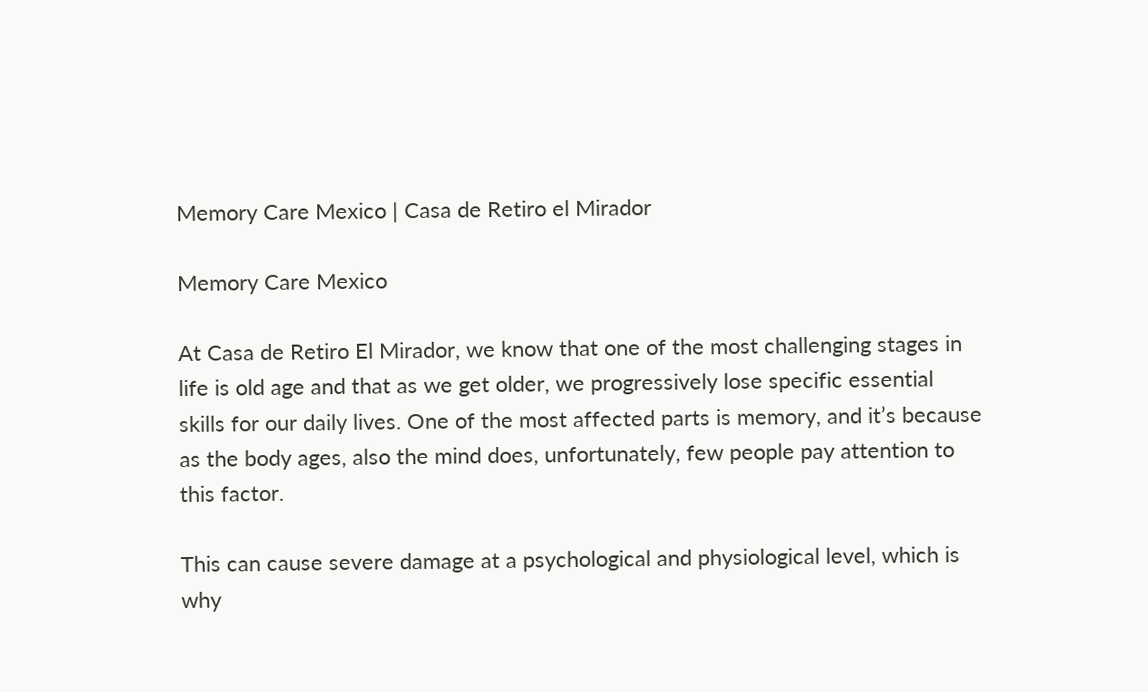Memory Care Mexico | Casa de Retiro el Mirador

Memory Care Mexico

At Casa de Retiro El Mirador, we know that one of the most challenging stages in life is old age and that as we get older, we progressively lose specific essential skills for our daily lives. One of the most affected parts is memory, and it’s because as the body ages, also the mind does, unfortunately, few people pay attention to this factor.

This can cause severe damage at a psychological and physiological level, which is why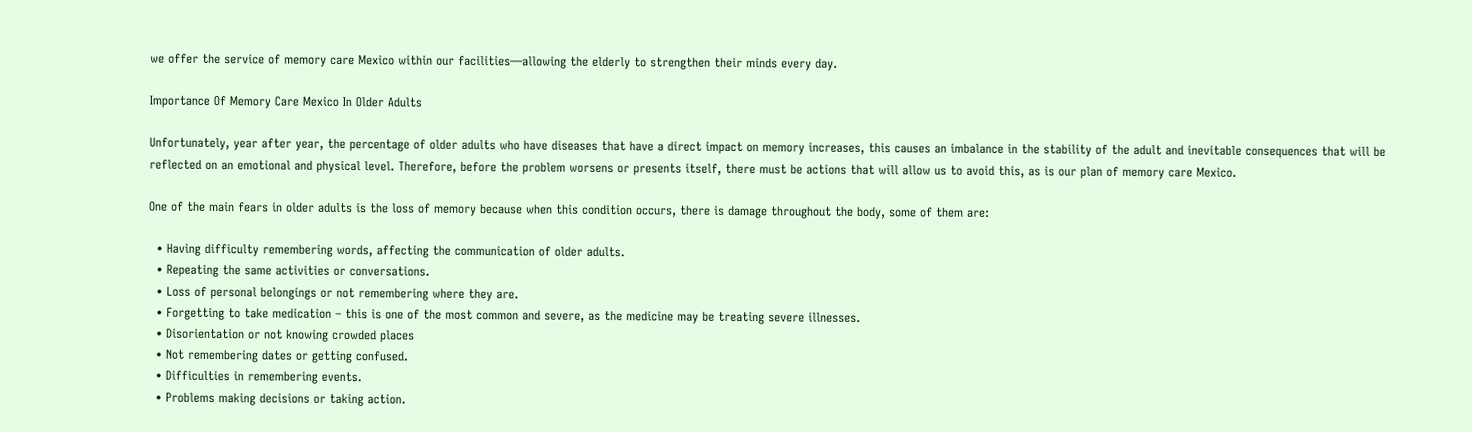we offer the service of memory care Mexico within our facilities—allowing the elderly to strengthen their minds every day.

Importance Of Memory Care Mexico In Older Adults

Unfortunately, year after year, the percentage of older adults who have diseases that have a direct impact on memory increases, this causes an imbalance in the stability of the adult and inevitable consequences that will be reflected on an emotional and physical level. Therefore, before the problem worsens or presents itself, there must be actions that will allow us to avoid this, as is our plan of memory care Mexico.

One of the main fears in older adults is the loss of memory because when this condition occurs, there is damage throughout the body, some of them are:

  • Having difficulty remembering words, affecting the communication of older adults.
  • Repeating the same activities or conversations.
  • Loss of personal belongings or not remembering where they are.
  • Forgetting to take medication – this is one of the most common and severe, as the medicine may be treating severe illnesses.
  • Disorientation or not knowing crowded places
  • Not remembering dates or getting confused.
  • Difficulties in remembering events.
  • Problems making decisions or taking action.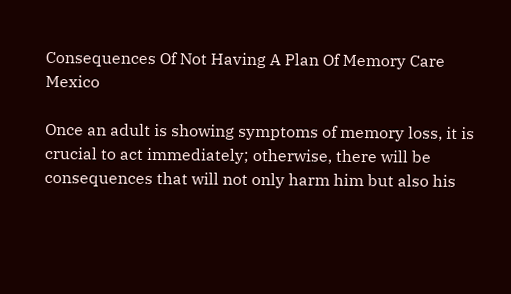Consequences Of Not Having A Plan Of Memory Care Mexico

Once an adult is showing symptoms of memory loss, it is crucial to act immediately; otherwise, there will be consequences that will not only harm him but also his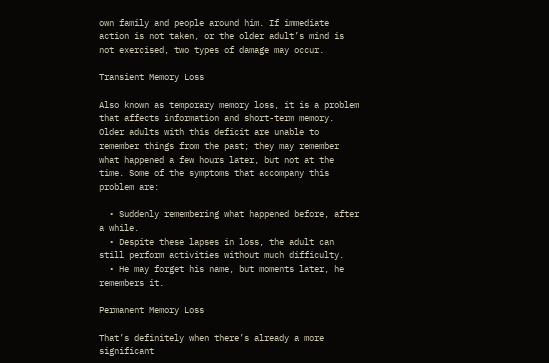own family and people around him. If immediate action is not taken, or the older adult’s mind is not exercised, two types of damage may occur.

Transient Memory Loss

Also known as temporary memory loss, it is a problem that affects information and short-term memory. Older adults with this deficit are unable to remember things from the past; they may remember what happened a few hours later, but not at the time. Some of the symptoms that accompany this problem are:

  • Suddenly remembering what happened before, after a while.
  • Despite these lapses in loss, the adult can still perform activities without much difficulty.
  • He may forget his name, but moments later, he remembers it.

Permanent Memory Loss

That’s definitely when there’s already a more significant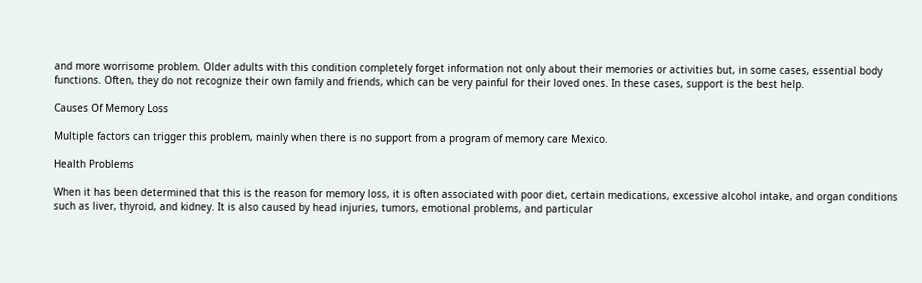and more worrisome problem. Older adults with this condition completely forget information not only about their memories or activities but, in some cases, essential body functions. Often, they do not recognize their own family and friends, which can be very painful for their loved ones. In these cases, support is the best help.

Causes Of Memory Loss

Multiple factors can trigger this problem, mainly when there is no support from a program of memory care Mexico.

Health Problems

When it has been determined that this is the reason for memory loss, it is often associated with poor diet, certain medications, excessive alcohol intake, and organ conditions such as liver, thyroid, and kidney. It is also caused by head injuries, tumors, emotional problems, and particular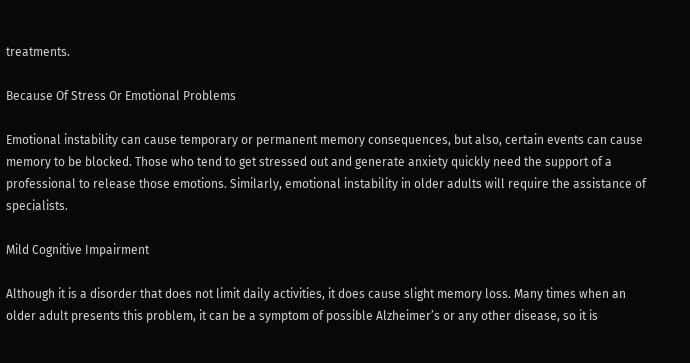treatments.

Because Of Stress Or Emotional Problems

Emotional instability can cause temporary or permanent memory consequences, but also, certain events can cause memory to be blocked. Those who tend to get stressed out and generate anxiety quickly need the support of a professional to release those emotions. Similarly, emotional instability in older adults will require the assistance of specialists.

Mild Cognitive Impairment

Although it is a disorder that does not limit daily activities, it does cause slight memory loss. Many times when an older adult presents this problem, it can be a symptom of possible Alzheimer’s or any other disease, so it is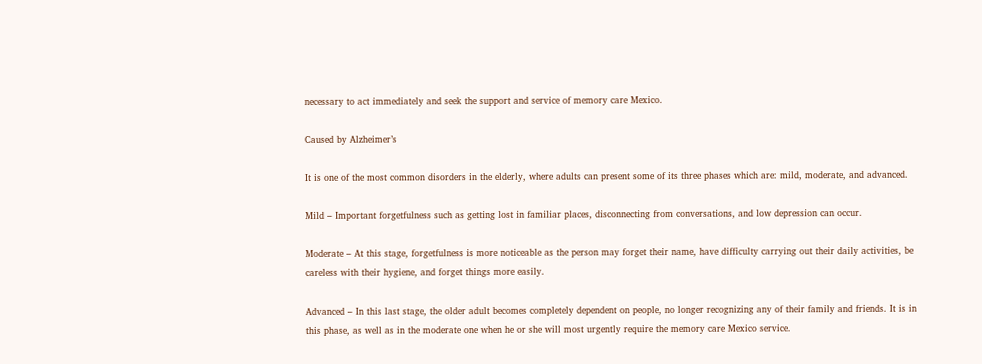necessary to act immediately and seek the support and service of memory care Mexico.

Caused by Alzheimer’s

It is one of the most common disorders in the elderly, where adults can present some of its three phases which are: mild, moderate, and advanced.

Mild – Important forgetfulness such as getting lost in familiar places, disconnecting from conversations, and low depression can occur.

Moderate – At this stage, forgetfulness is more noticeable as the person may forget their name, have difficulty carrying out their daily activities, be careless with their hygiene, and forget things more easily.

Advanced – In this last stage, the older adult becomes completely dependent on people, no longer recognizing any of their family and friends. It is in this phase, as well as in the moderate one when he or she will most urgently require the memory care Mexico service.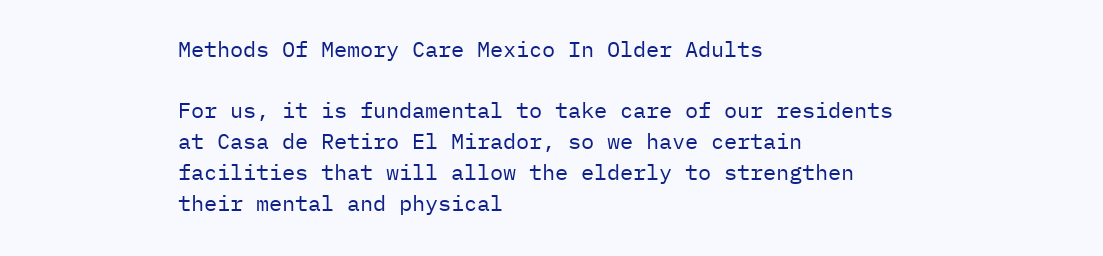Methods Of Memory Care Mexico In Older Adults

For us, it is fundamental to take care of our residents at Casa de Retiro El Mirador, so we have certain facilities that will allow the elderly to strengthen their mental and physical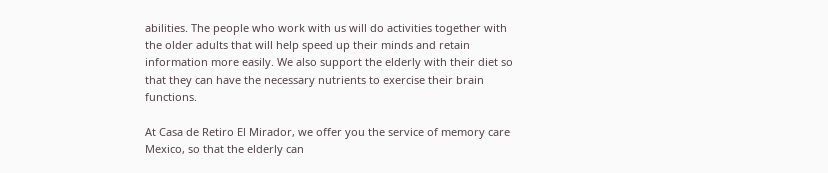abilities. The people who work with us will do activities together with the older adults that will help speed up their minds and retain information more easily. We also support the elderly with their diet so that they can have the necessary nutrients to exercise their brain functions.

At Casa de Retiro El Mirador, we offer you the service of memory care Mexico, so that the elderly can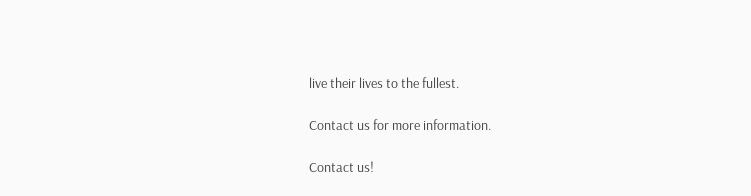live their lives to the fullest.

Contact us for more information.

Contact us!